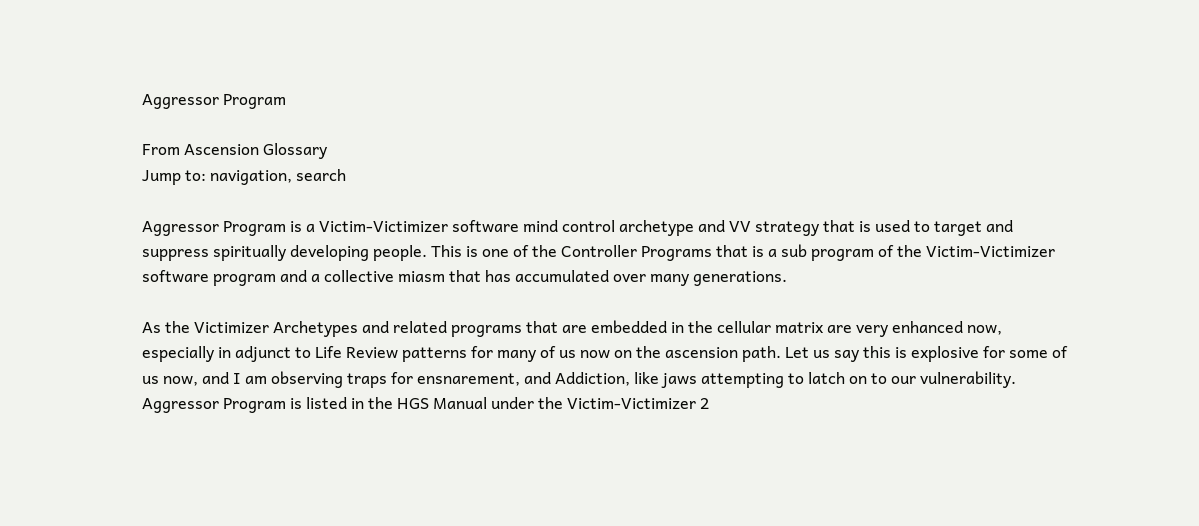Aggressor Program

From Ascension Glossary
Jump to: navigation, search

Aggressor Program is a Victim-Victimizer software mind control archetype and VV strategy that is used to target and suppress spiritually developing people. This is one of the Controller Programs that is a sub program of the Victim-Victimizer software program and a collective miasm that has accumulated over many generations.

As the Victimizer Archetypes and related programs that are embedded in the cellular matrix are very enhanced now, especially in adjunct to Life Review patterns for many of us now on the ascension path. Let us say this is explosive for some of us now, and I am observing traps for ensnarement, and Addiction, like jaws attempting to latch on to our vulnerability. Aggressor Program is listed in the HGS Manual under the Victim-Victimizer 2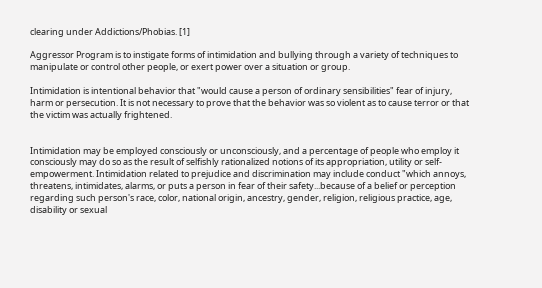clearing under Addictions/Phobias. [1]

Aggressor Program is to instigate forms of intimidation and bullying through a variety of techniques to manipulate or control other people, or exert power over a situation or group.

Intimidation is intentional behavior that "would cause a person of ordinary sensibilities" fear of injury, harm or persecution. It is not necessary to prove that the behavior was so violent as to cause terror or that the victim was actually frightened.


Intimidation may be employed consciously or unconsciously, and a percentage of people who employ it consciously may do so as the result of selfishly rationalized notions of its appropriation, utility or self-empowerment. Intimidation related to prejudice and discrimination may include conduct "which annoys, threatens, intimidates, alarms, or puts a person in fear of their safety...because of a belief or perception regarding such person's race, color, national origin, ancestry, gender, religion, religious practice, age, disability or sexual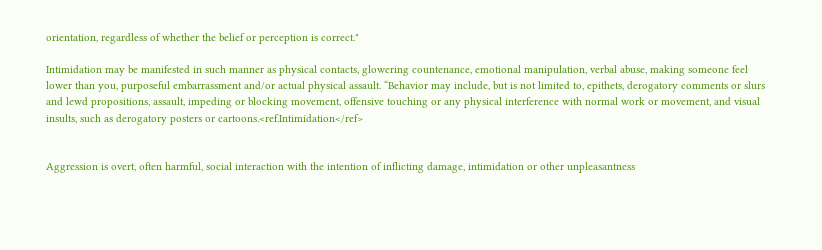orientation, regardless of whether the belief or perception is correct."

Intimidation may be manifested in such manner as physical contacts, glowering countenance, emotional manipulation, verbal abuse, making someone feel lower than you, purposeful embarrassment and/or actual physical assault. “Behavior may include, but is not limited to, epithets, derogatory comments or slurs and lewd propositions, assault, impeding or blocking movement, offensive touching or any physical interference with normal work or movement, and visual insults, such as derogatory posters or cartoons.<ref.Intimidation</ref>


Aggression is overt, often harmful, social interaction with the intention of inflicting damage, intimidation or other unpleasantness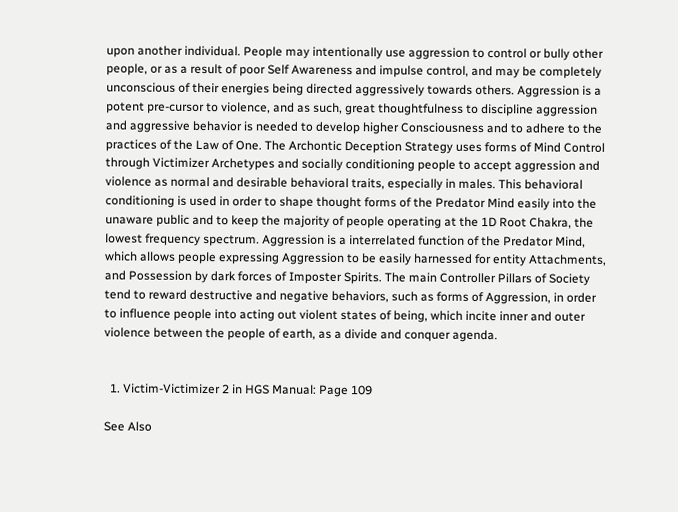upon another individual. People may intentionally use aggression to control or bully other people, or as a result of poor Self Awareness and impulse control, and may be completely unconscious of their energies being directed aggressively towards others. Aggression is a potent pre-cursor to violence, and as such, great thoughtfulness to discipline aggression and aggressive behavior is needed to develop higher Consciousness and to adhere to the practices of the Law of One. The Archontic Deception Strategy uses forms of Mind Control through Victimizer Archetypes and socially conditioning people to accept aggression and violence as normal and desirable behavioral traits, especially in males. This behavioral conditioning is used in order to shape thought forms of the Predator Mind easily into the unaware public and to keep the majority of people operating at the 1D Root Chakra, the lowest frequency spectrum. Aggression is a interrelated function of the Predator Mind, which allows people expressing Aggression to be easily harnessed for entity Attachments, and Possession by dark forces of Imposter Spirits. The main Controller Pillars of Society tend to reward destructive and negative behaviors, such as forms of Aggression, in order to influence people into acting out violent states of being, which incite inner and outer violence between the people of earth, as a divide and conquer agenda.


  1. Victim-Victimizer 2 in HGS Manual: Page 109

See Also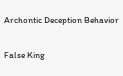Archontic Deception Behavior


False King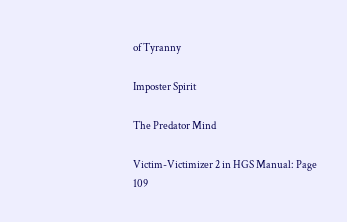of Tyranny

Imposter Spirit

The Predator Mind

Victim-Victimizer 2 in HGS Manual: Page 109